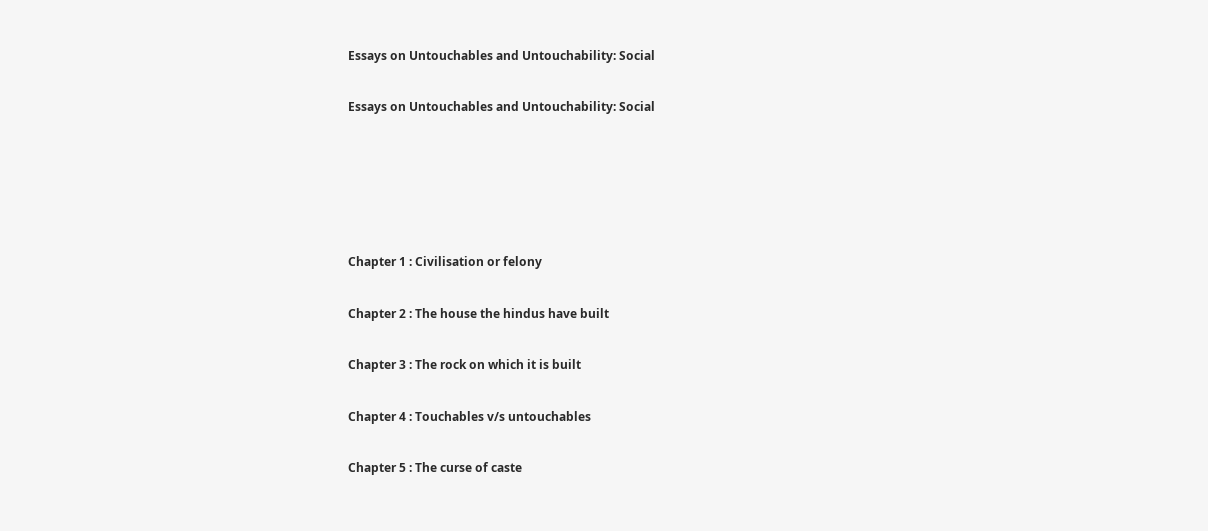Essays on Untouchables and Untouchability: Social

Essays on Untouchables and Untouchability: Social





Chapter 1 : Civilisation or felony

Chapter 2 : The house the hindus have built

Chapter 3 : The rock on which it is built

Chapter 4 : Touchables v/s untouchables

Chapter 5 : The curse of caste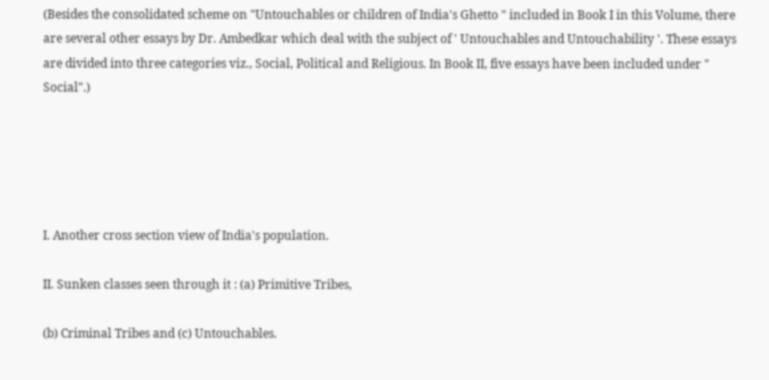(Besides the consolidated scheme on "Untouchables or children of India's Ghetto " included in Book I in this Volume, there are several other essays by Dr. Ambedkar which deal with the subject of ' Untouchables and Untouchability '. These essays are divided into three categories viz., Social, Political and Religious. In Book II, five essays have been included under " Social".)





I. Another cross section view of India's population.

II. Sunken classes seen through it : (a) Primitive Tribes,

(b) Criminal Tribes and (c) Untouchables.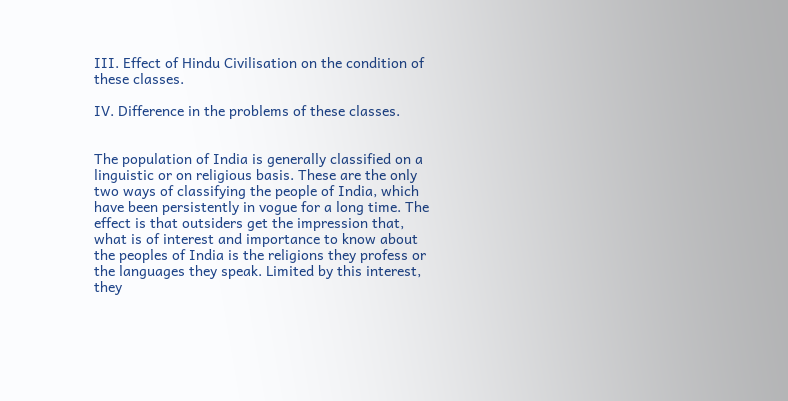III. Effect of Hindu Civilisation on the condition of these classes.

IV. Difference in the problems of these classes.


The population of India is generally classified on a linguistic or on religious basis. These are the only two ways of classifying the people of India, which have been persistently in vogue for a long time. The effect is that outsiders get the impression that, what is of interest and importance to know about the peoples of India is the religions they profess or the languages they speak. Limited by this interest, they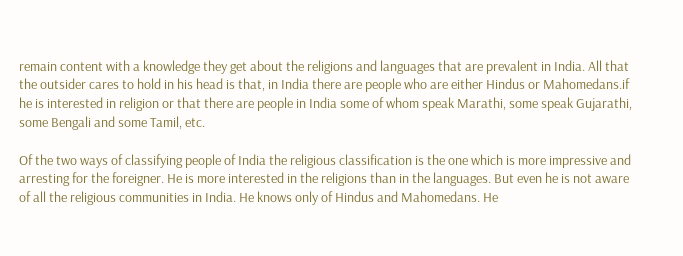remain content with a knowledge they get about the religions and languages that are prevalent in India. All that the outsider cares to hold in his head is that, in India there are people who are either Hindus or Mahomedans.if he is interested in religion or that there are people in India some of whom speak Marathi, some speak Gujarathi, some Bengali and some Tamil, etc.

Of the two ways of classifying people of India the religious classification is the one which is more impressive and arresting for the foreigner. He is more interested in the religions than in the languages. But even he is not aware of all the religious communities in India. He knows only of Hindus and Mahomedans. He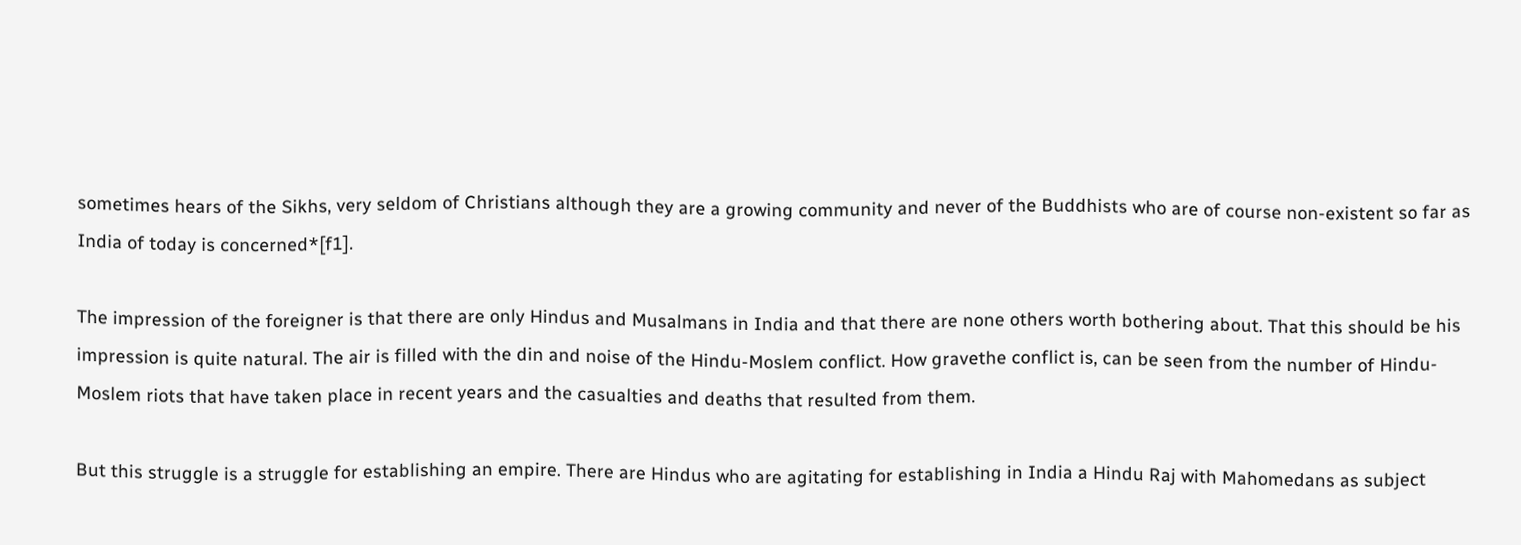sometimes hears of the Sikhs, very seldom of Christians although they are a growing community and never of the Buddhists who are of course non-existent so far as India of today is concerned*[f1].

The impression of the foreigner is that there are only Hindus and Musalmans in India and that there are none others worth bothering about. That this should be his impression is quite natural. The air is filled with the din and noise of the Hindu-Moslem conflict. How gravethe conflict is, can be seen from the number of Hindu-Moslem riots that have taken place in recent years and the casualties and deaths that resulted from them.

But this struggle is a struggle for establishing an empire. There are Hindus who are agitating for establishing in India a Hindu Raj with Mahomedans as subject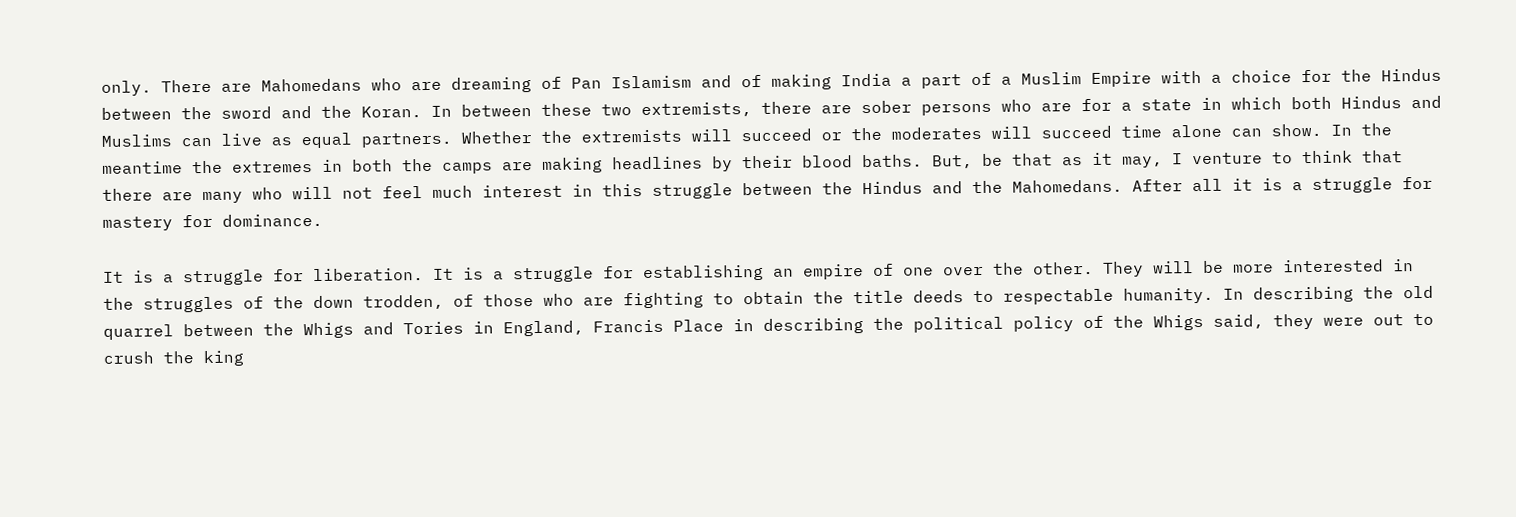only. There are Mahomedans who are dreaming of Pan Islamism and of making India a part of a Muslim Empire with a choice for the Hindus between the sword and the Koran. In between these two extremists, there are sober persons who are for a state in which both Hindus and Muslims can live as equal partners. Whether the extremists will succeed or the moderates will succeed time alone can show. In the meantime the extremes in both the camps are making headlines by their blood baths. But, be that as it may, I venture to think that there are many who will not feel much interest in this struggle between the Hindus and the Mahomedans. After all it is a struggle for mastery for dominance.

It is a struggle for liberation. It is a struggle for establishing an empire of one over the other. They will be more interested in the struggles of the down trodden, of those who are fighting to obtain the title deeds to respectable humanity. In describing the old quarrel between the Whigs and Tories in England, Francis Place in describing the political policy of the Whigs said, they were out to crush the king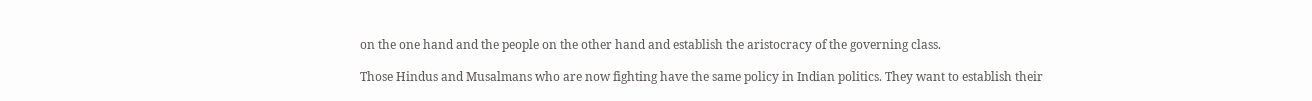on the one hand and the people on the other hand and establish the aristocracy of the governing class.

Those Hindus and Musalmans who are now fighting have the same policy in Indian politics. They want to establish their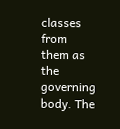classes from them as the governing body. The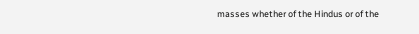masses whether of the Hindus or of the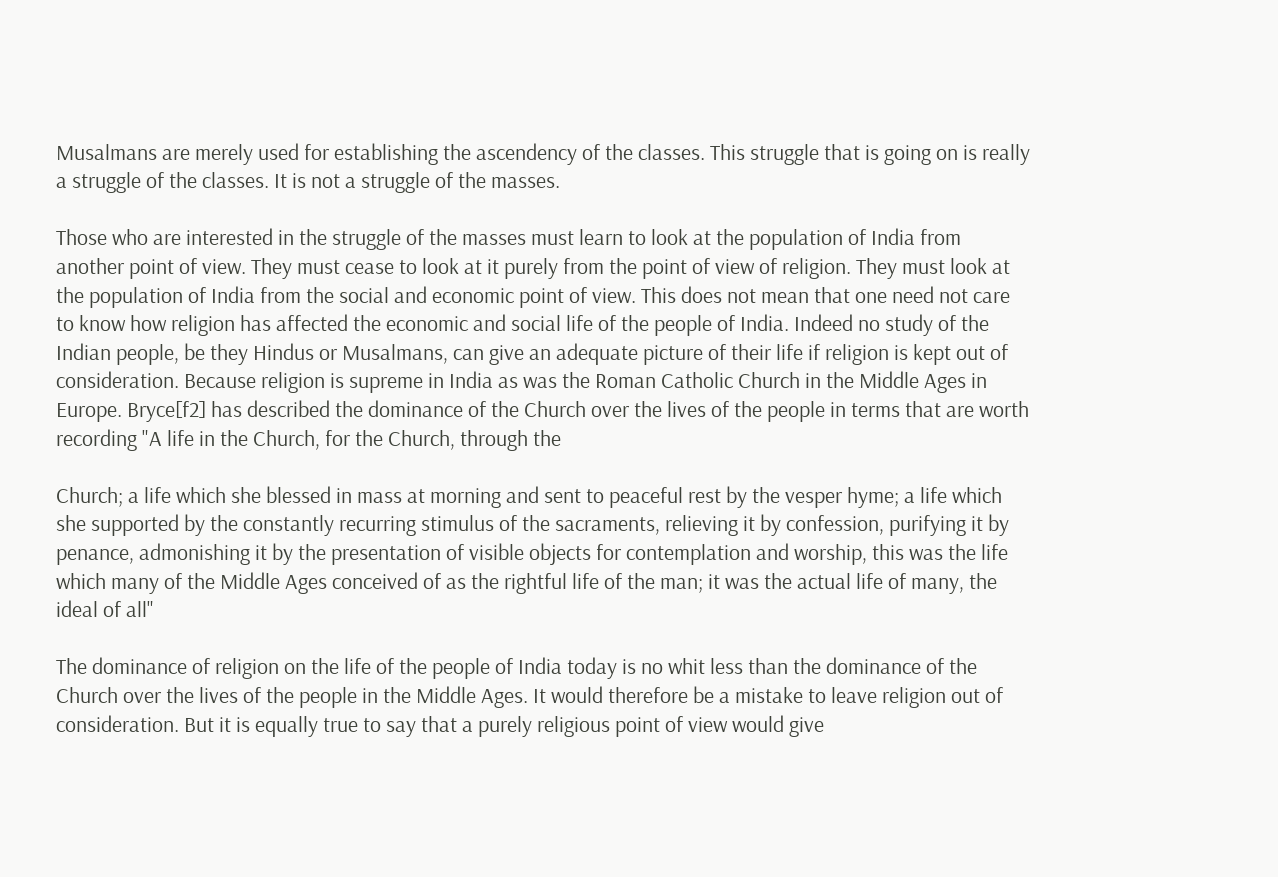Musalmans are merely used for establishing the ascendency of the classes. This struggle that is going on is really a struggle of the classes. It is not a struggle of the masses.

Those who are interested in the struggle of the masses must learn to look at the population of India from another point of view. They must cease to look at it purely from the point of view of religion. They must look at the population of India from the social and economic point of view. This does not mean that one need not care to know how religion has affected the economic and social life of the people of India. Indeed no study of the Indian people, be they Hindus or Musalmans, can give an adequate picture of their life if religion is kept out of consideration. Because religion is supreme in India as was the Roman Catholic Church in the Middle Ages in Europe. Bryce[f2] has described the dominance of the Church over the lives of the people in terms that are worth recording "A life in the Church, for the Church, through the

Church; a life which she blessed in mass at morning and sent to peaceful rest by the vesper hyme; a life which she supported by the constantly recurring stimulus of the sacraments, relieving it by confession, purifying it by penance, admonishing it by the presentation of visible objects for contemplation and worship, this was the life which many of the Middle Ages conceived of as the rightful life of the man; it was the actual life of many, the ideal of all"

The dominance of religion on the life of the people of India today is no whit less than the dominance of the Church over the lives of the people in the Middle Ages. It would therefore be a mistake to leave religion out of consideration. But it is equally true to say that a purely religious point of view would give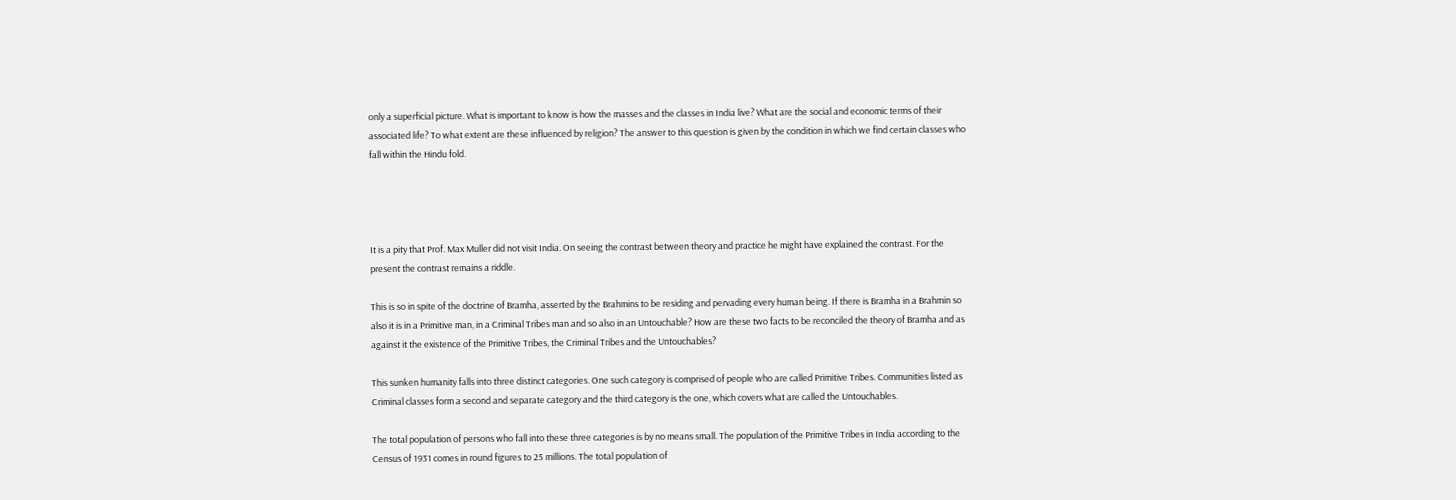only a superficial picture. What is important to know is how the masses and the classes in India live? What are the social and economic terms of their associated life? To what extent are these influenced by religion? The answer to this question is given by the condition in which we find certain classes who fall within the Hindu fold.




It is a pity that Prof. Max Muller did not visit India. On seeing the contrast between theory and practice he might have explained the contrast. For the present the contrast remains a riddle.

This is so in spite of the doctrine of Bramha, asserted by the Brahmins to be residing and pervading every human being. If there is Bramha in a Brahmin so also it is in a Primitive man, in a Criminal Tribes man and so also in an Untouchable? How are these two facts to be reconciled the theory of Bramha and as against it the existence of the Primitive Tribes, the Criminal Tribes and the Untouchables?

This sunken humanity falls into three distinct categories. One such category is comprised of people who are called Primitive Tribes. Communities listed as Criminal classes form a second and separate category and the third category is the one, which covers what are called the Untouchables.

The total population of persons who fall into these three categories is by no means small. The population of the Primitive Tribes in India according to the Census of 1931 comes in round figures to 25 millions. The total population of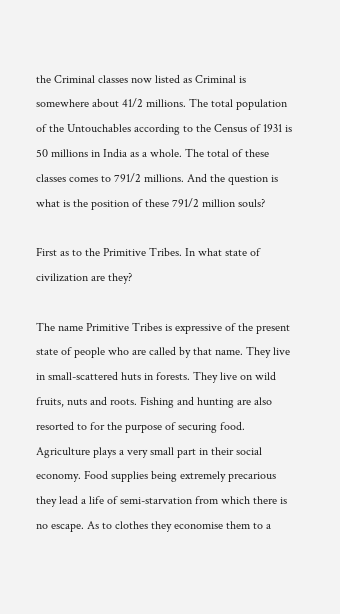the Criminal classes now listed as Criminal is somewhere about 41/2 millions. The total population of the Untouchables according to the Census of 1931 is 50 millions in India as a whole. The total of these classes comes to 791/2 millions. And the question is what is the position of these 791/2 million souls?

First as to the Primitive Tribes. In what state of civilization are they?

The name Primitive Tribes is expressive of the present state of people who are called by that name. They live in small-scattered huts in forests. They live on wild fruits, nuts and roots. Fishing and hunting are also resorted to for the purpose of securing food. Agriculture plays a very small part in their social economy. Food supplies being extremely precarious they lead a life of semi-starvation from which there is no escape. As to clothes they economise them to a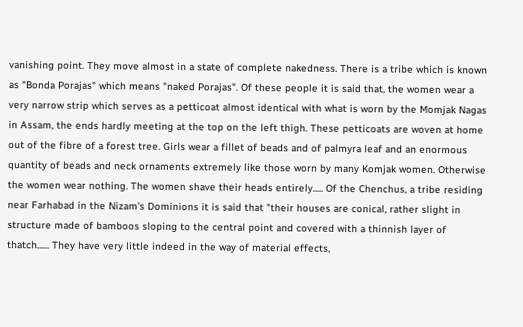vanishing point. They move almost in a state of complete nakedness. There is a tribe which is known as "Bonda Porajas" which means "naked Porajas". Of these people it is said that, the women wear a very narrow strip which serves as a petticoat almost identical with what is worn by the Momjak Nagas in Assam, the ends hardly meeting at the top on the left thigh. These petticoats are woven at home out of the fibre of a forest tree. Girls wear a fillet of beads and of palmyra leaf and an enormous quantity of beads and neck ornaments extremely like those worn by many Komjak women. Otherwise the women wear nothing. The women shave their heads entirely..... Of the Chenchus, a tribe residing near Farhabad in the Nizam's Dominions it is said that "their houses are conical, rather slight in structure made of bamboos sloping to the central point and covered with a thinnish layer of thatch...... They have very little indeed in the way of material effects,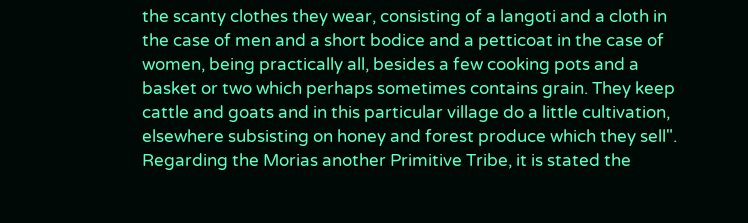the scanty clothes they wear, consisting of a langoti and a cloth in the case of men and a short bodice and a petticoat in the case of women, being practically all, besides a few cooking pots and a basket or two which perhaps sometimes contains grain. They keep cattle and goats and in this particular village do a little cultivation, elsewhere subsisting on honey and forest produce which they sell". Regarding the Morias another Primitive Tribe, it is stated the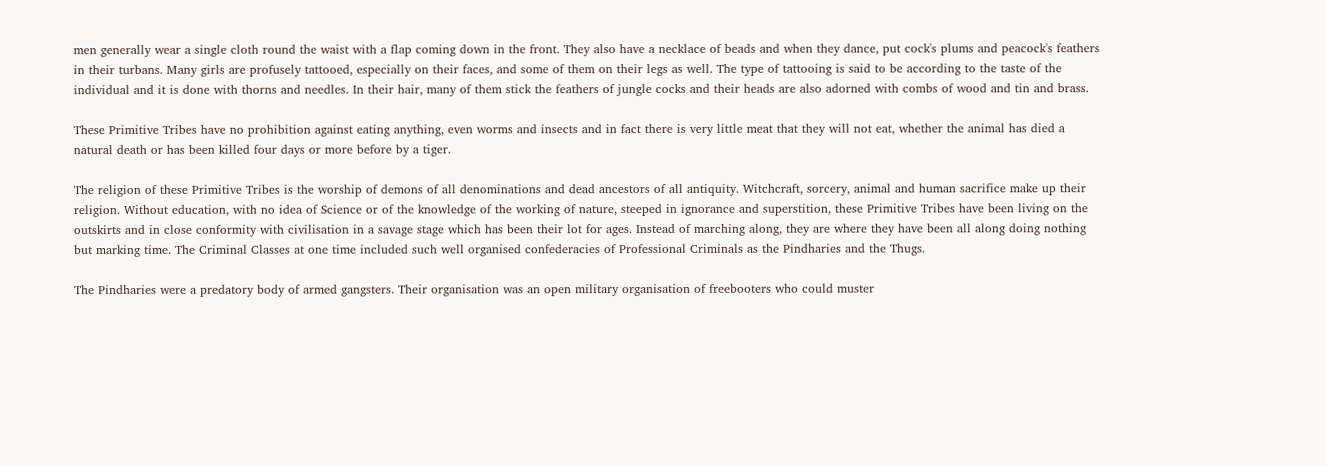men generally wear a single cloth round the waist with a flap coming down in the front. They also have a necklace of beads and when they dance, put cock's plums and peacock's feathers in their turbans. Many girls are profusely tattooed, especially on their faces, and some of them on their legs as well. The type of tattooing is said to be according to the taste of the individual and it is done with thorns and needles. In their hair, many of them stick the feathers of jungle cocks and their heads are also adorned with combs of wood and tin and brass.

These Primitive Tribes have no prohibition against eating anything, even worms and insects and in fact there is very little meat that they will not eat, whether the animal has died a natural death or has been killed four days or more before by a tiger.

The religion of these Primitive Tribes is the worship of demons of all denominations and dead ancestors of all antiquity. Witchcraft, sorcery, animal and human sacrifice make up their religion. Without education, with no idea of Science or of the knowledge of the working of nature, steeped in ignorance and superstition, these Primitive Tribes have been living on the outskirts and in close conformity with civilisation in a savage stage which has been their lot for ages. Instead of marching along, they are where they have been all along doing nothing but marking time. The Criminal Classes at one time included such well organised confederacies of Professional Criminals as the Pindharies and the Thugs.

The Pindharies were a predatory body of armed gangsters. Their organisation was an open military organisation of freebooters who could muster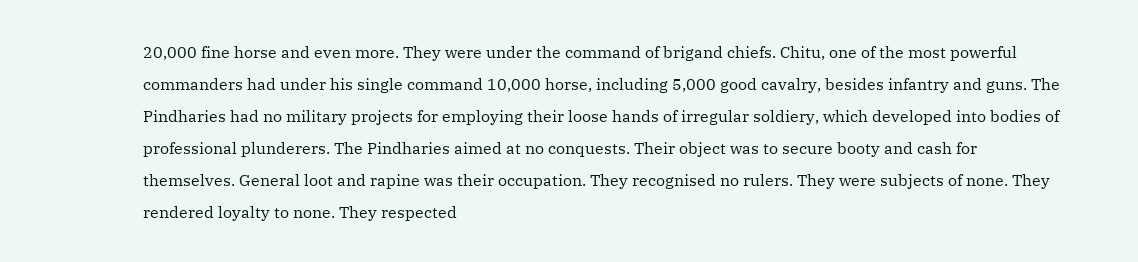20,000 fine horse and even more. They were under the command of brigand chiefs. Chitu, one of the most powerful commanders had under his single command 10,000 horse, including 5,000 good cavalry, besides infantry and guns. The Pindharies had no military projects for employing their loose hands of irregular soldiery, which developed into bodies of professional plunderers. The Pindharies aimed at no conquests. Their object was to secure booty and cash for themselves. General loot and rapine was their occupation. They recognised no rulers. They were subjects of none. They rendered loyalty to none. They respected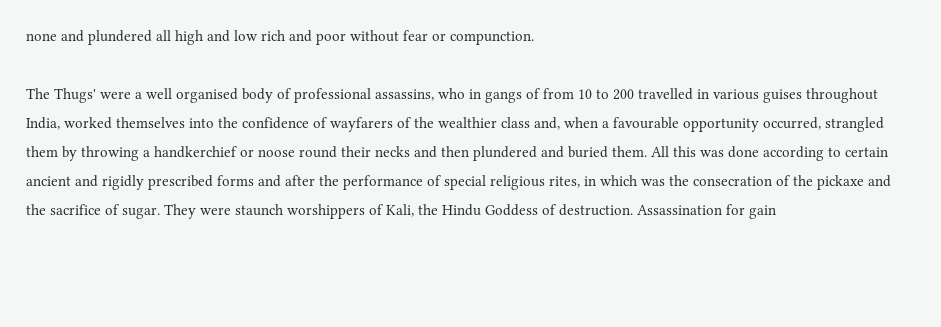none and plundered all high and low rich and poor without fear or compunction.

The Thugs' were a well organised body of professional assassins, who in gangs of from 10 to 200 travelled in various guises throughout India, worked themselves into the confidence of wayfarers of the wealthier class and, when a favourable opportunity occurred, strangled them by throwing a handkerchief or noose round their necks and then plundered and buried them. All this was done according to certain ancient and rigidly prescribed forms and after the performance of special religious rites, in which was the consecration of the pickaxe and the sacrifice of sugar. They were staunch worshippers of Kali, the Hindu Goddess of destruction. Assassination for gain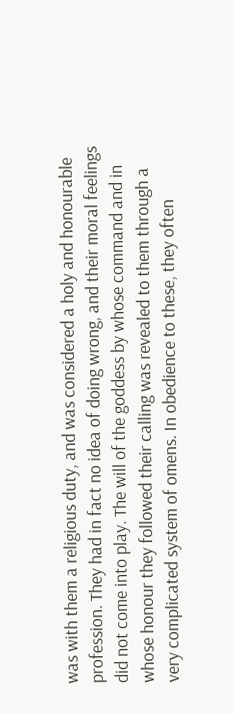was with them a religious duty, and was considered a holy and honourable profession. They had in fact no idea of doing wrong, and their moral feelings did not come into play. The will of the goddess by whose command and in whose honour they followed their calling was revealed to them through a very complicated system of omens. In obedience to these, they often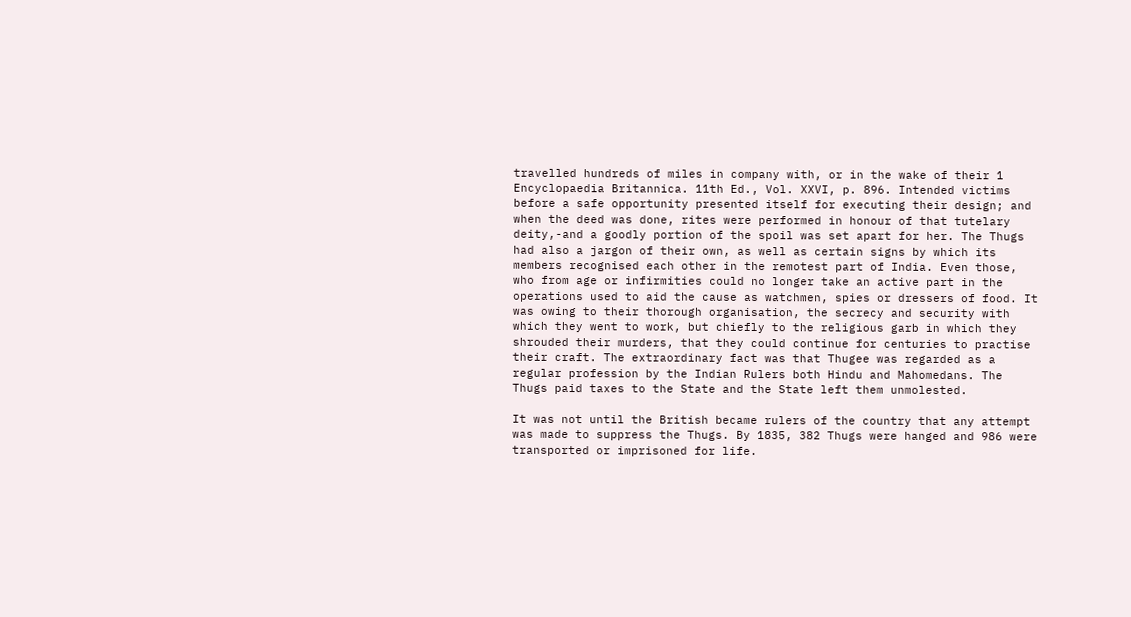travelled hundreds of miles in company with, or in the wake of their 1 Encyclopaedia Britannica. 11th Ed., Vol. XXVI, p. 896. Intended victims before a safe opportunity presented itself for executing their design; and when the deed was done, rites were performed in honour of that tutelary deity,-and a goodly portion of the spoil was set apart for her. The Thugs had also a jargon of their own, as well as certain signs by which its members recognised each other in the remotest part of India. Even those, who from age or infirmities could no longer take an active part in the operations used to aid the cause as watchmen, spies or dressers of food. It was owing to their thorough organisation, the secrecy and security with which they went to work, but chiefly to the religious garb in which they shrouded their murders, that they could continue for centuries to practise their craft. The extraordinary fact was that Thugee was regarded as a regular profession by the Indian Rulers both Hindu and Mahomedans. The Thugs paid taxes to the State and the State left them unmolested.

It was not until the British became rulers of the country that any attempt was made to suppress the Thugs. By 1835, 382 Thugs were hanged and 986 were transported or imprisoned for life.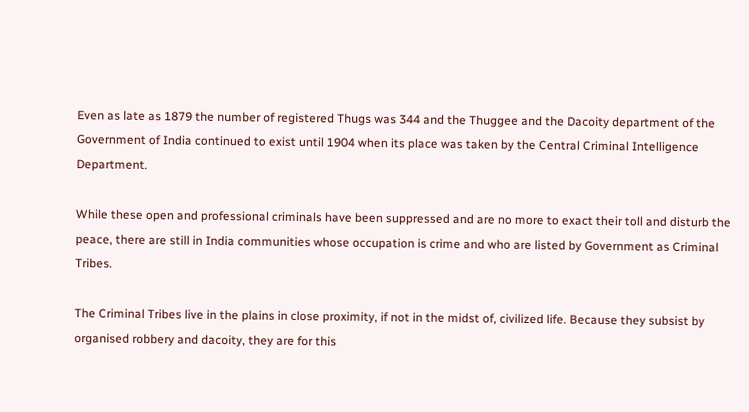Even as late as 1879 the number of registered Thugs was 344 and the Thuggee and the Dacoity department of the Government of India continued to exist until 1904 when its place was taken by the Central Criminal Intelligence Department.

While these open and professional criminals have been suppressed and are no more to exact their toll and disturb the peace, there are still in India communities whose occupation is crime and who are listed by Government as Criminal Tribes.

The Criminal Tribes live in the plains in close proximity, if not in the midst of, civilized life. Because they subsist by organised robbery and dacoity, they are for this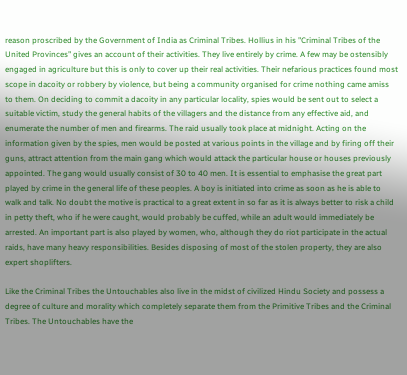reason proscribed by the Government of India as Criminal Tribes. Hollius in his "Criminal Tribes of the United Provinces" gives an account of their activities. They live entirely by crime. A few may be ostensibly engaged in agriculture but this is only to cover up their real activities. Their nefarious practices found most scope in dacoity or robbery by violence, but being a community organised for crime nothing came amiss to them. On deciding to commit a dacoity in any particular locality, spies would be sent out to select a suitable victim, study the general habits of the villagers and the distance from any effective aid, and enumerate the number of men and firearms. The raid usually took place at midnight. Acting on the information given by the spies, men would be posted at various points in the village and by firing off their guns, attract attention from the main gang which would attack the particular house or houses previously appointed. The gang would usually consist of 30 to 40 men. It is essential to emphasise the great part played by crime in the general life of these peoples. A boy is initiated into crime as soon as he is able to walk and talk. No doubt the motive is practical to a great extent in so far as it is always better to risk a child in petty theft, who if he were caught, would probably be cuffed, while an adult would immediately be arrested. An important part is also played by women, who, although they do riot participate in the actual raids, have many heavy responsibilities. Besides disposing of most of the stolen property, they are also expert shoplifters.

Like the Criminal Tribes the Untouchables also live in the midst of civilized Hindu Society and possess a degree of culture and morality which completely separate them from the Primitive Tribes and the Criminal Tribes. The Untouchables have the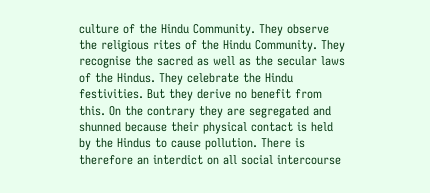culture of the Hindu Community. They observe the religious rites of the Hindu Community. They recognise the sacred as well as the secular laws of the Hindus. They celebrate the Hindu festivities. But they derive no benefit from this. On the contrary they are segregated and shunned because their physical contact is held by the Hindus to cause pollution. There is therefore an interdict on all social intercourse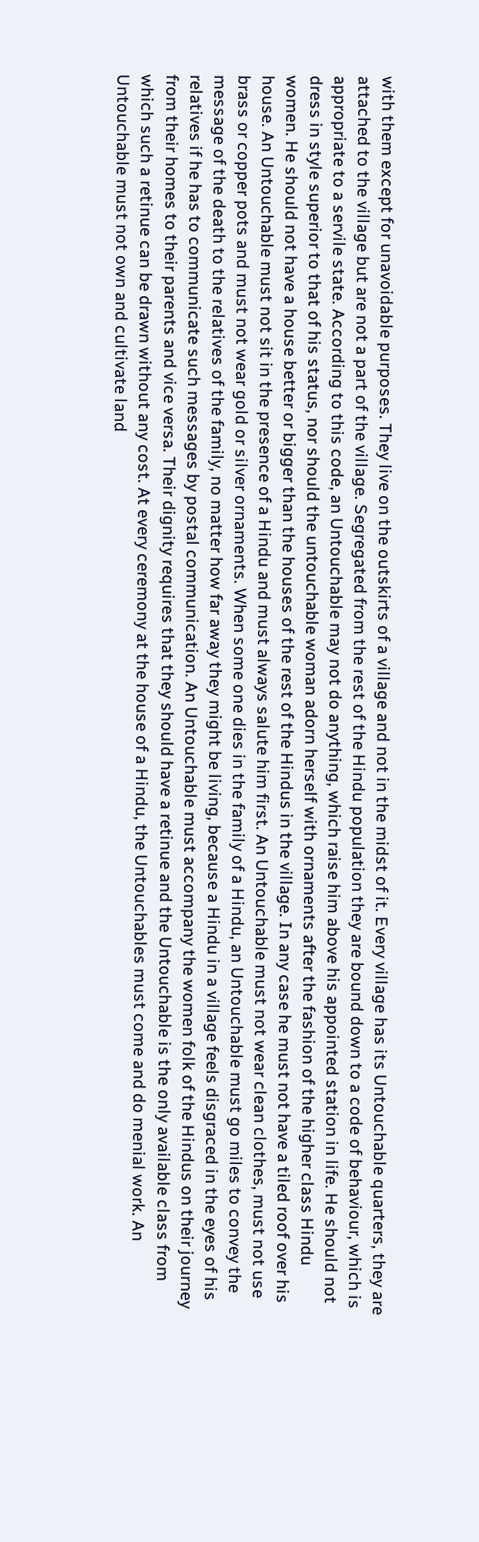with them except for unavoidable purposes. They live on the outskirts of a village and not in the midst of it. Every village has its Untouchable quarters, they are attached to the village but are not a part of the village. Segregated from the rest of the Hindu population they are bound down to a code of behaviour, which is appropriate to a servile state. According to this code, an Untouchable may not do anything, which raise him above his appointed station in life. He should not dress in style superior to that of his status, nor should the untouchable woman adorn herself with ornaments after the fashion of the higher class Hindu women. He should not have a house better or bigger than the houses of the rest of the Hindus in the village. In any case he must not have a tiled roof over his house. An Untouchable must not sit in the presence of a Hindu and must always salute him first. An Untouchable must not wear clean clothes, must not use brass or copper pots and must not wear gold or silver ornaments. When some one dies in the family of a Hindu, an Untouchable must go miles to convey the message of the death to the relatives of the family, no matter how far away they might be living, because a Hindu in a village feels disgraced in the eyes of his relatives if he has to communicate such messages by postal communication. An Untouchable must accompany the women folk of the Hindus on their journey from their homes to their parents and vice versa. Their dignity requires that they should have a retinue and the Untouchable is the only available class from which such a retinue can be drawn without any cost. At every ceremony at the house of a Hindu, the Untouchables must come and do menial work. An Untouchable must not own and cultivate land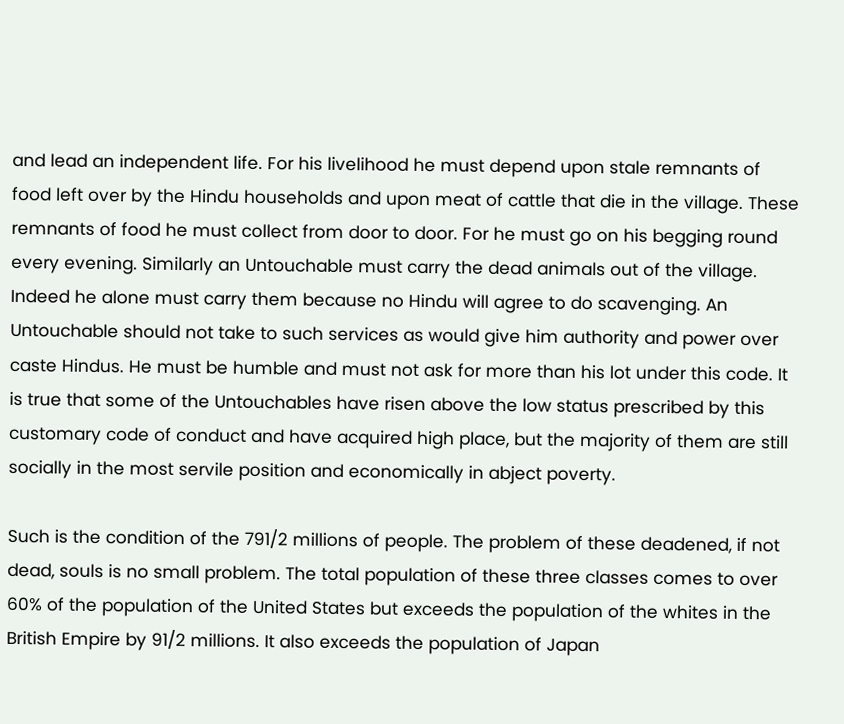and lead an independent life. For his livelihood he must depend upon stale remnants of food left over by the Hindu households and upon meat of cattle that die in the village. These remnants of food he must collect from door to door. For he must go on his begging round every evening. Similarly an Untouchable must carry the dead animals out of the village. Indeed he alone must carry them because no Hindu will agree to do scavenging. An Untouchable should not take to such services as would give him authority and power over caste Hindus. He must be humble and must not ask for more than his lot under this code. It is true that some of the Untouchables have risen above the low status prescribed by this customary code of conduct and have acquired high place, but the majority of them are still socially in the most servile position and economically in abject poverty.

Such is the condition of the 791/2 millions of people. The problem of these deadened, if not dead, souls is no small problem. The total population of these three classes comes to over 60% of the population of the United States but exceeds the population of the whites in the British Empire by 91/2 millions. It also exceeds the population of Japan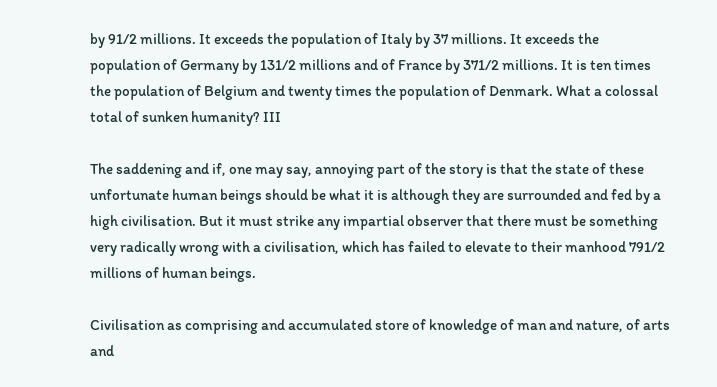by 91/2 millions. It exceeds the population of Italy by 37 millions. It exceeds the population of Germany by 131/2 millions and of France by 371/2 millions. It is ten times the population of Belgium and twenty times the population of Denmark. What a colossal total of sunken humanity? III

The saddening and if, one may say, annoying part of the story is that the state of these unfortunate human beings should be what it is although they are surrounded and fed by a high civilisation. But it must strike any impartial observer that there must be something very radically wrong with a civilisation, which has failed to elevate to their manhood 791/2 millions of human beings.

Civilisation as comprising and accumulated store of knowledge of man and nature, of arts and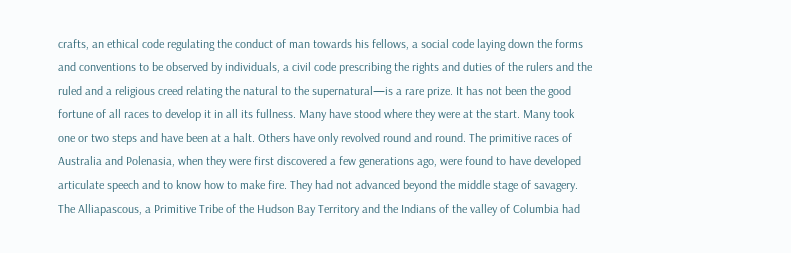crafts, an ethical code regulating the conduct of man towards his fellows, a social code laying down the forms and conventions to be observed by individuals, a civil code prescribing the rights and duties of the rulers and the ruled and a religious creed relating the natural to the supernatural—is a rare prize. It has not been the good fortune of all races to develop it in all its fullness. Many have stood where they were at the start. Many took one or two steps and have been at a halt. Others have only revolved round and round. The primitive races of Australia and Polenasia, when they were first discovered a few generations ago, were found to have developed articulate speech and to know how to make fire. They had not advanced beyond the middle stage of savagery. The Alliapascous, a Primitive Tribe of the Hudson Bay Territory and the Indians of the valley of Columbia had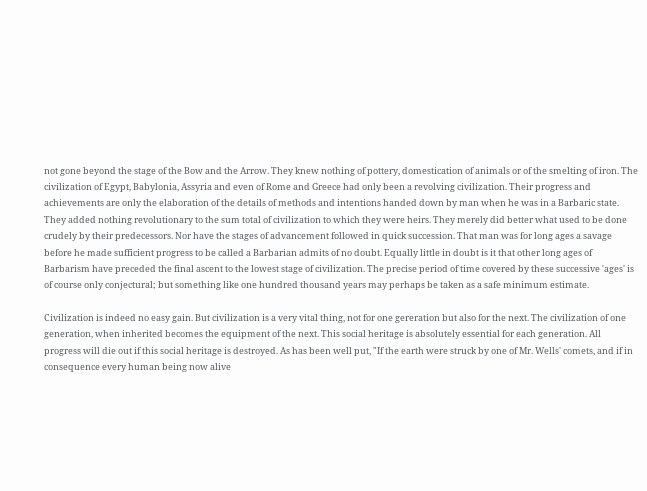not gone beyond the stage of the Bow and the Arrow. They knew nothing of pottery, domestication of animals or of the smelting of iron. The civilization of Egypt, Babylonia, Assyria and even of Rome and Greece had only been a revolving civilization. Their progress and achievements are only the elaboration of the details of methods and intentions handed down by man when he was in a Barbaric state. They added nothing revolutionary to the sum total of civilization to which they were heirs. They merely did better what used to be done crudely by their predecessors. Nor have the stages of advancement followed in quick succession. That man was for long ages a savage before he made sufficient progress to be called a Barbarian admits of no doubt. Equally little in doubt is it that other long ages of Barbarism have preceded the final ascent to the lowest stage of civilization. The precise period of time covered by these successive 'ages' is of course only conjectural; but something like one hundred thousand years may perhaps be taken as a safe minimum estimate.

Civilization is indeed no easy gain. But civilization is a very vital thing, not for one gereration but also for the next. The civilization of one generation, when inherited becomes the equipment of the next. This social heritage is absolutely essential for each generation. All progress will die out if this social heritage is destroyed. As has been well put, "If the earth were struck by one of Mr. Wells' comets, and if in consequence every human being now alive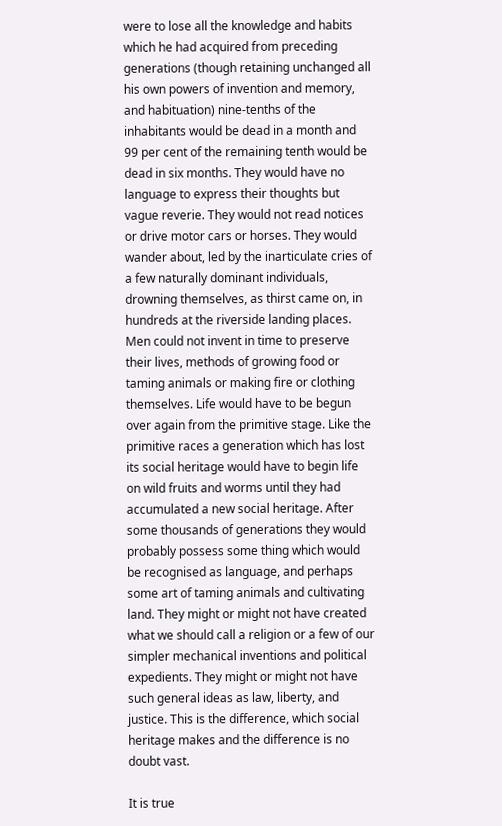were to lose all the knowledge and habits which he had acquired from preceding generations (though retaining unchanged all his own powers of invention and memory, and habituation) nine-tenths of the inhabitants would be dead in a month and 99 per cent of the remaining tenth would be dead in six months. They would have no language to express their thoughts but vague reverie. They would not read notices or drive motor cars or horses. They would wander about, led by the inarticulate cries of a few naturally dominant individuals, drowning themselves, as thirst came on, in hundreds at the riverside landing places. Men could not invent in time to preserve their lives, methods of growing food or taming animals or making fire or clothing themselves. Life would have to be begun over again from the primitive stage. Like the primitive races a generation which has lost its social heritage would have to begin life on wild fruits and worms until they had accumulated a new social heritage. After some thousands of generations they would probably possess some thing which would be recognised as language, and perhaps some art of taming animals and cultivating land. They might or might not have created what we should call a religion or a few of our simpler mechanical inventions and political expedients. They might or might not have such general ideas as law, liberty, and justice. This is the difference, which social heritage makes and the difference is no doubt vast.

It is true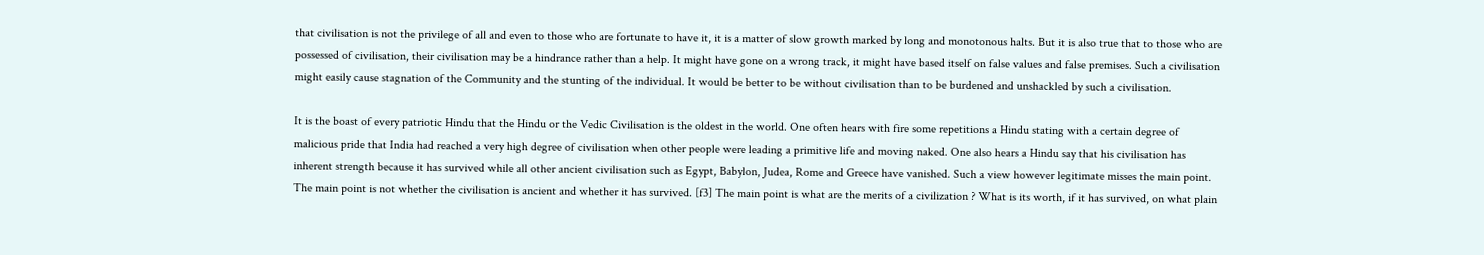that civilisation is not the privilege of all and even to those who are fortunate to have it, it is a matter of slow growth marked by long and monotonous halts. But it is also true that to those who are possessed of civilisation, their civilisation may be a hindrance rather than a help. It might have gone on a wrong track, it might have based itself on false values and false premises. Such a civilisation might easily cause stagnation of the Community and the stunting of the individual. It would be better to be without civilisation than to be burdened and unshackled by such a civilisation.

It is the boast of every patriotic Hindu that the Hindu or the Vedic Civilisation is the oldest in the world. One often hears with fire some repetitions a Hindu stating with a certain degree of malicious pride that India had reached a very high degree of civilisation when other people were leading a primitive life and moving naked. One also hears a Hindu say that his civilisation has inherent strength because it has survived while all other ancient civilisation such as Egypt, Babylon, Judea, Rome and Greece have vanished. Such a view however legitimate misses the main point. The main point is not whether the civilisation is ancient and whether it has survived. [f3] The main point is what are the merits of a civilization ? What is its worth, if it has survived, on what plain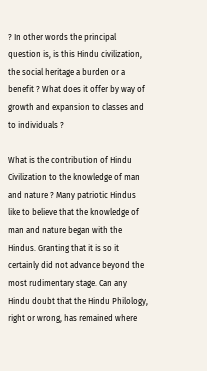? In other words the principal question is, is this Hindu civilization, the social heritage a burden or a benefit ? What does it offer by way of growth and expansion to classes and to individuals ?

What is the contribution of Hindu Civilization to the knowledge of man and nature ? Many patriotic Hindus like to believe that the knowledge of man and nature began with the Hindus. Granting that it is so it certainly did not advance beyond the most rudimentary stage. Can any Hindu doubt that the Hindu Philology, right or wrong, has remained where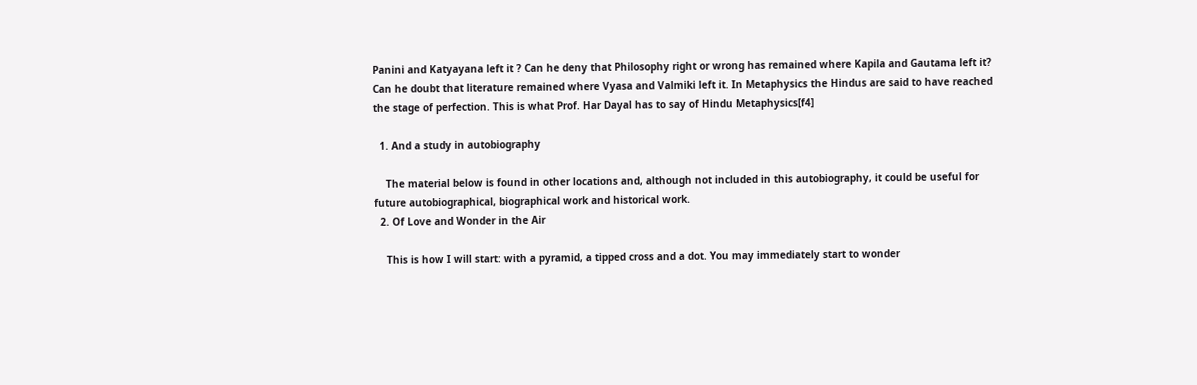Panini and Katyayana left it ? Can he deny that Philosophy right or wrong has remained where Kapila and Gautama left it? Can he doubt that literature remained where Vyasa and Valmiki left it. In Metaphysics the Hindus are said to have reached the stage of perfection. This is what Prof. Har Dayal has to say of Hindu Metaphysics[f4]

  1. And a study in autobiography

    The material below is found in other locations and, although not included in this autobiography, it could be useful for future autobiographical, biographical work and historical work.
  2. Of Love and Wonder in the Air

    This is how I will start: with a pyramid, a tipped cross and a dot. You may immediately start to wonder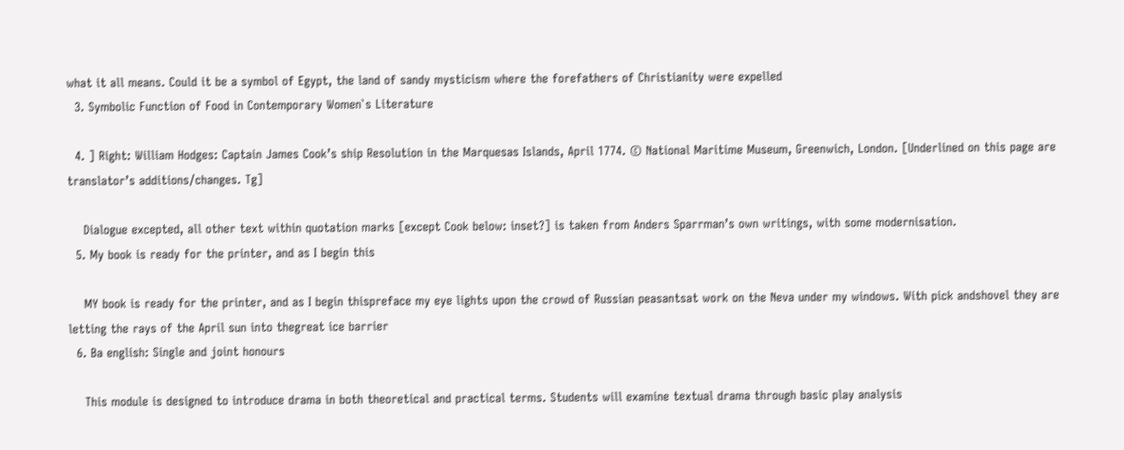what it all means. Could it be a symbol of Egypt, the land of sandy mysticism where the forefathers of Christianity were expelled
  3. Symbolic Function of Food in Contemporary Women`s Literature

  4. ] Right: William Hodges: Captain James Cook’s ship Resolution in the Marquesas Islands, April 1774. © National Maritime Museum, Greenwich, London. [Underlined on this page are translator’s additions/changes. Tg]

    Dialogue excepted, all other text within quotation marks [except Cook below: inset?] is taken from Anders Sparrman’s own writings, with some modernisation.
  5. My book is ready for the printer, and as I begin this

    MY book is ready for the printer, and as I begin thispreface my eye lights upon the crowd of Russian peasantsat work on the Neva under my windows. With pick andshovel they are letting the rays of the April sun into thegreat ice barrier
  6. Ba english: Single and joint honours

    This module is designed to introduce drama in both theoretical and practical terms. Students will examine textual drama through basic play analysis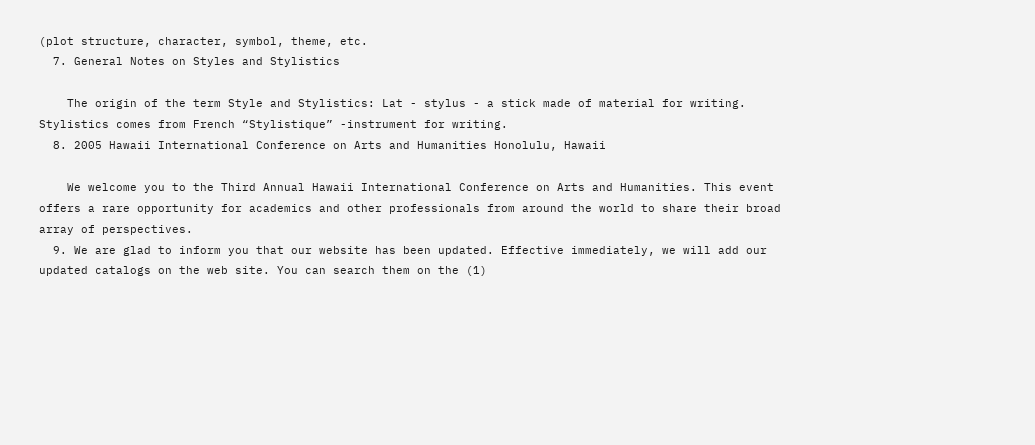(plot structure, character, symbol, theme, etc.
  7. General Notes on Styles and Stylistics

    The origin of the term Style and Stylistics: Lat - stylus - a stick made of material for writing. Stylistics comes from French “Stylistique” -instrument for writing.
  8. 2005 Hawaii International Conference on Arts and Humanities Honolulu, Hawaii

    We welcome you to the Third Annual Hawaii International Conference on Arts and Humanities. This event offers a rare opportunity for academics and other professionals from around the world to share their broad array of perspectives.
  9. We are glad to inform you that our website has been updated. Effective immediately, we will add our updated catalogs on the web site. You can search them on the (1)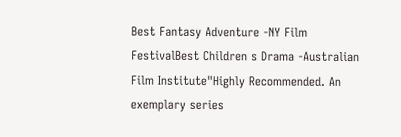Best Fantasy Adventure -NY Film FestivalBest Children s Drama -Australian Film Institute"Highly Recommended. An exemplary series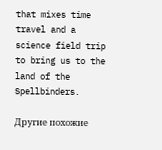that mixes time travel and a science field trip to bring us to the land of the Spellbinders.

Другие похожие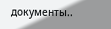документы..